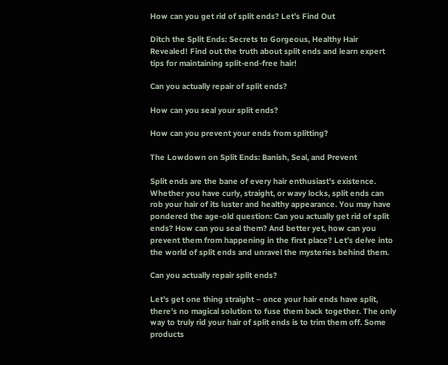How can you get rid of split ends? Let’s Find Out

Ditch the Split Ends: Secrets to Gorgeous, Healthy Hair Revealed! Find out the truth about split ends and learn expert tips for maintaining split-end-free hair!

Can you actually repair of split ends?

How can you seal your split ends?

How can you prevent your ends from splitting?

The Lowdown on Split Ends: Banish, Seal, and Prevent

Split ends are the bane of every hair enthusiast’s existence. Whether you have curly, straight, or wavy locks, split ends can rob your hair of its luster and healthy appearance. You may have pondered the age-old question: Can you actually get rid of split ends? How can you seal them? And better yet, how can you prevent them from happening in the first place? Let’s delve into the world of split ends and unravel the mysteries behind them.

Can you actually repair split ends?

Let’s get one thing straight – once your hair ends have split, there’s no magical solution to fuse them back together. The only way to truly rid your hair of split ends is to trim them off. Some products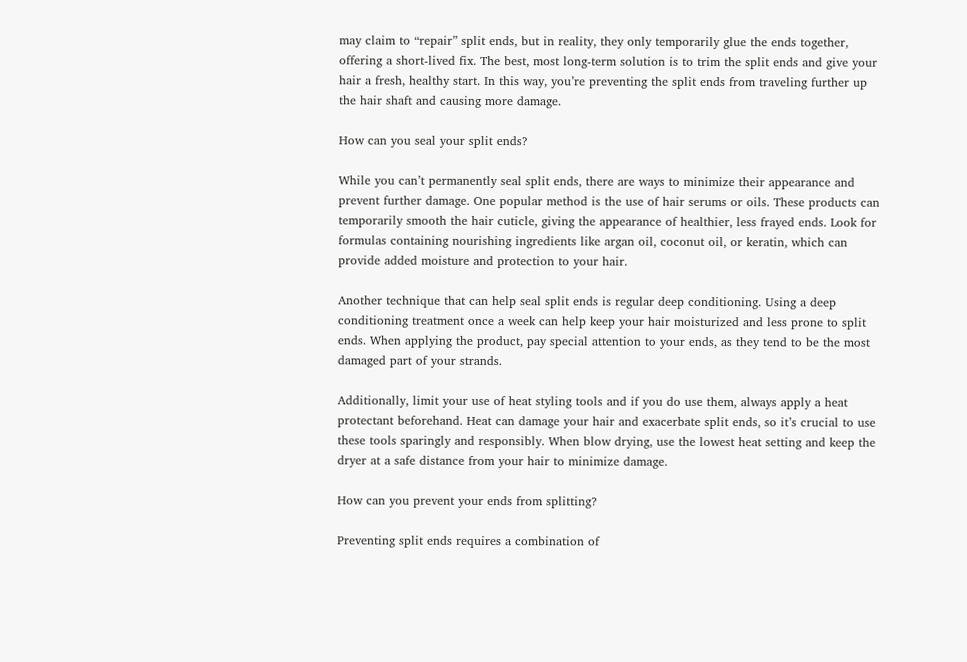may claim to “repair” split ends, but in reality, they only temporarily glue the ends together, offering a short-lived fix. The best, most long-term solution is to trim the split ends and give your hair a fresh, healthy start. In this way, you’re preventing the split ends from traveling further up the hair shaft and causing more damage.

How can you seal your split ends?

While you can’t permanently seal split ends, there are ways to minimize their appearance and prevent further damage. One popular method is the use of hair serums or oils. These products can temporarily smooth the hair cuticle, giving the appearance of healthier, less frayed ends. Look for formulas containing nourishing ingredients like argan oil, coconut oil, or keratin, which can provide added moisture and protection to your hair.

Another technique that can help seal split ends is regular deep conditioning. Using a deep conditioning treatment once a week can help keep your hair moisturized and less prone to split ends. When applying the product, pay special attention to your ends, as they tend to be the most damaged part of your strands.

Additionally, limit your use of heat styling tools and if you do use them, always apply a heat protectant beforehand. Heat can damage your hair and exacerbate split ends, so it’s crucial to use these tools sparingly and responsibly. When blow drying, use the lowest heat setting and keep the dryer at a safe distance from your hair to minimize damage.

How can you prevent your ends from splitting?

Preventing split ends requires a combination of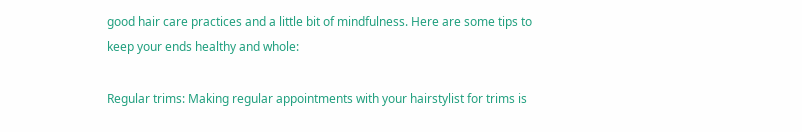good hair care practices and a little bit of mindfulness. Here are some tips to keep your ends healthy and whole:

Regular trims: Making regular appointments with your hairstylist for trims is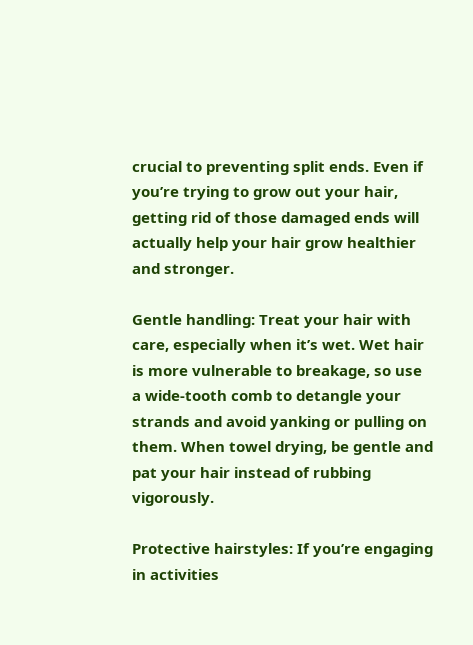crucial to preventing split ends. Even if you’re trying to grow out your hair, getting rid of those damaged ends will actually help your hair grow healthier and stronger.

Gentle handling: Treat your hair with care, especially when it’s wet. Wet hair is more vulnerable to breakage, so use a wide-tooth comb to detangle your strands and avoid yanking or pulling on them. When towel drying, be gentle and pat your hair instead of rubbing vigorously.

Protective hairstyles: If you’re engaging in activities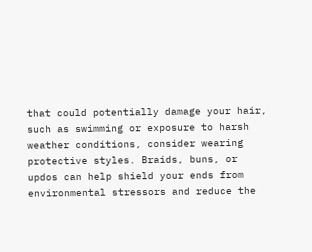that could potentially damage your hair, such as swimming or exposure to harsh weather conditions, consider wearing protective styles. Braids, buns, or updos can help shield your ends from environmental stressors and reduce the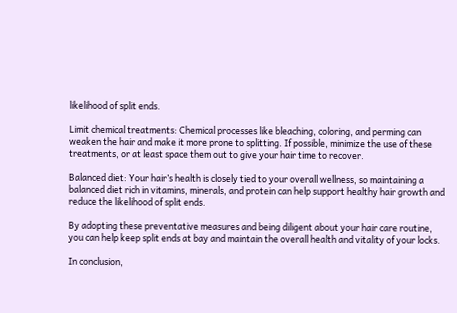likelihood of split ends.

Limit chemical treatments: Chemical processes like bleaching, coloring, and perming can weaken the hair and make it more prone to splitting. If possible, minimize the use of these treatments, or at least space them out to give your hair time to recover.

Balanced diet: Your hair’s health is closely tied to your overall wellness, so maintaining a balanced diet rich in vitamins, minerals, and protein can help support healthy hair growth and reduce the likelihood of split ends.

By adopting these preventative measures and being diligent about your hair care routine, you can help keep split ends at bay and maintain the overall health and vitality of your locks.

In conclusion,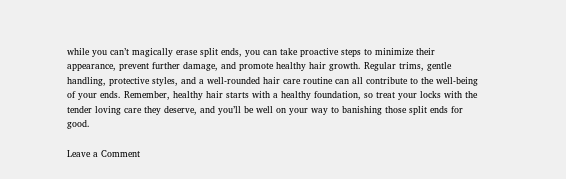while you can’t magically erase split ends, you can take proactive steps to minimize their appearance, prevent further damage, and promote healthy hair growth. Regular trims, gentle handling, protective styles, and a well-rounded hair care routine can all contribute to the well-being of your ends. Remember, healthy hair starts with a healthy foundation, so treat your locks with the tender loving care they deserve, and you’ll be well on your way to banishing those split ends for good.

Leave a Comment